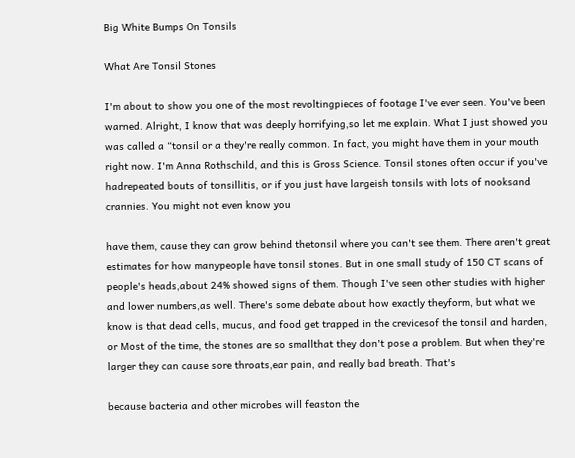Big White Bumps On Tonsils

What Are Tonsil Stones

I'm about to show you one of the most revoltingpieces of footage I've ever seen. You've been warned. Alright, I know that was deeply horrifying,so let me explain. What I just showed you was called a “tonsil or a they're really common. In fact, you might have them in your mouth right now. I'm Anna Rothschild, and this is Gross Science. Tonsil stones often occur if you've hadrepeated bouts of tonsillitis, or if you just have largeish tonsils with lots of nooksand crannies. You might not even know you

have them, cause they can grow behind thetonsil where you can't see them. There aren't great estimates for how manypeople have tonsil stones. But in one small study of 150 CT scans of people's heads,about 24% showed signs of them. Though I've seen other studies with higher and lower numbers,as well. There's some debate about how exactly theyform, but what we know is that dead cells, mucus, and food get trapped in the crevicesof the tonsil and harden, or Most of the time, the stones are so smallthat they don't pose a problem. But when they're larger they can cause sore throats,ear pain, and really bad breath. That's

because bacteria and other microbes will feaston the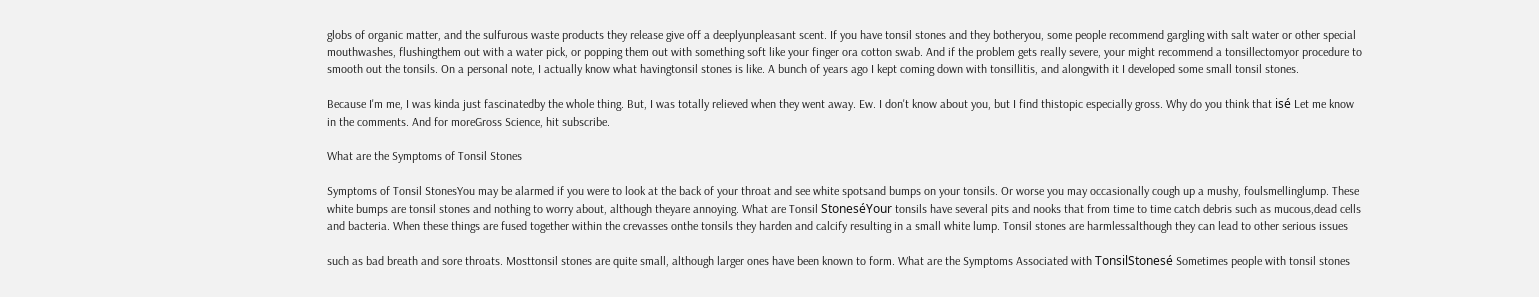globs of organic matter, and the sulfurous waste products they release give off a deeplyunpleasant scent. If you have tonsil stones and they botheryou, some people recommend gargling with salt water or other special mouthwashes, flushingthem out with a water pick, or popping them out with something soft like your finger ora cotton swab. And if the problem gets really severe, your might recommend a tonsillectomyor procedure to smooth out the tonsils. On a personal note, I actually know what havingtonsil stones is like. A bunch of years ago I kept coming down with tonsillitis, and alongwith it I developed some small tonsil stones.

Because I'm me, I was kinda just fascinatedby the whole thing. But, I was totally relieved when they went away. Ew. I don't know about you, but I find thistopic especially gross. Why do you think that isé Let me know in the comments. And for moreGross Science, hit subscribe.

What are the Symptoms of Tonsil Stones

Symptoms of Tonsil StonesYou may be alarmed if you were to look at the back of your throat and see white spotsand bumps on your tonsils. Or worse you may occasionally cough up a mushy, foulsmellinglump. These white bumps are tonsil stones and nothing to worry about, although theyare annoying. What are Tonsil StoneséYour tonsils have several pits and nooks that from time to time catch debris such as mucous,dead cells and bacteria. When these things are fused together within the crevasses onthe tonsils they harden and calcify resulting in a small white lump. Tonsil stones are harmlessalthough they can lead to other serious issues

such as bad breath and sore throats. Mosttonsil stones are quite small, although larger ones have been known to form. What are the Symptoms Associated with TonsilStonesé Sometimes people with tonsil stones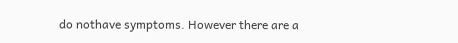do nothave symptoms. However there are a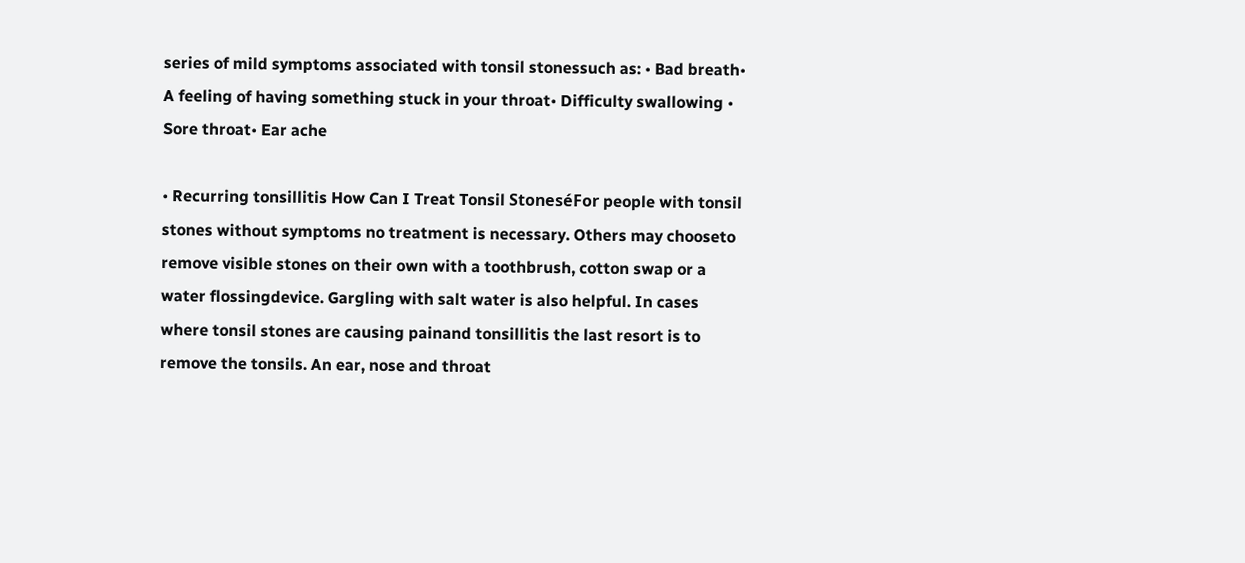series of mild symptoms associated with tonsil stonessuch as: • Bad breath• A feeling of having something stuck in your throat• Difficulty swallowing • Sore throat• Ear ache

• Recurring tonsillitis How Can I Treat Tonsil StoneséFor people with tonsil stones without symptoms no treatment is necessary. Others may chooseto remove visible stones on their own with a toothbrush, cotton swap or a water flossingdevice. Gargling with salt water is also helpful. In cases where tonsil stones are causing painand tonsillitis the last resort is to remove the tonsils. An ear, nose and throat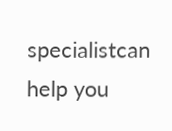specialistcan help you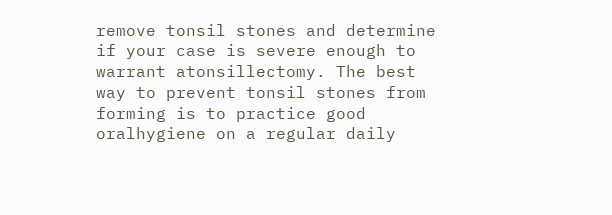remove tonsil stones and determine if your case is severe enough to warrant atonsillectomy. The best way to prevent tonsil stones from forming is to practice good oralhygiene on a regular daily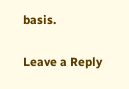basis.

Leave a Reply